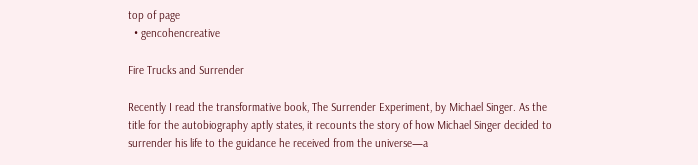top of page
  • gencohencreative

Fire Trucks and Surrender

Recently I read the transformative book, The Surrender Experiment, by Michael Singer. As the title for the autobiography aptly states, it recounts the story of how Michael Singer decided to surrender his life to the guidance he received from the universe—a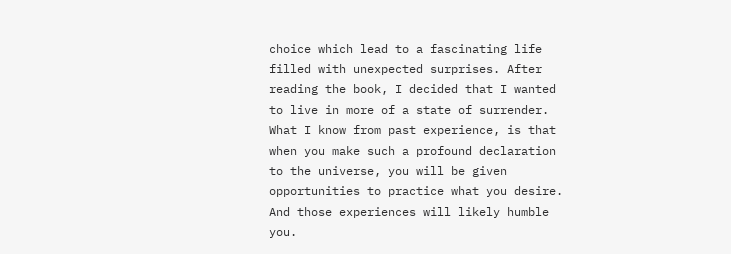choice which lead to a fascinating life filled with unexpected surprises. After reading the book, I decided that I wanted to live in more of a state of surrender. What I know from past experience, is that when you make such a profound declaration to the universe, you will be given opportunities to practice what you desire. And those experiences will likely humble you.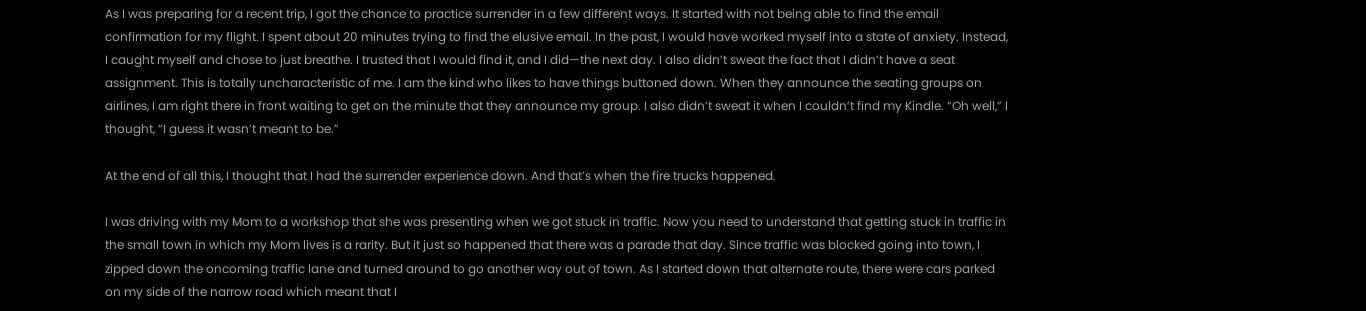As I was preparing for a recent trip, I got the chance to practice surrender in a few different ways. It started with not being able to find the email confirmation for my flight. I spent about 20 minutes trying to find the elusive email. In the past, I would have worked myself into a state of anxiety. Instead, I caught myself and chose to just breathe. I trusted that I would find it, and I did—the next day. I also didn’t sweat the fact that I didn’t have a seat assignment. This is totally uncharacteristic of me. I am the kind who likes to have things buttoned down. When they announce the seating groups on airlines, I am right there in front waiting to get on the minute that they announce my group. I also didn’t sweat it when I couldn’t find my Kindle. “Oh well,” I thought, “I guess it wasn’t meant to be.”

At the end of all this, I thought that I had the surrender experience down. And that’s when the fire trucks happened.

I was driving with my Mom to a workshop that she was presenting when we got stuck in traffic. Now you need to understand that getting stuck in traffic in the small town in which my Mom lives is a rarity. But it just so happened that there was a parade that day. Since traffic was blocked going into town, I zipped down the oncoming traffic lane and turned around to go another way out of town. As I started down that alternate route, there were cars parked on my side of the narrow road which meant that I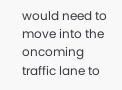would need to move into the oncoming traffic lane to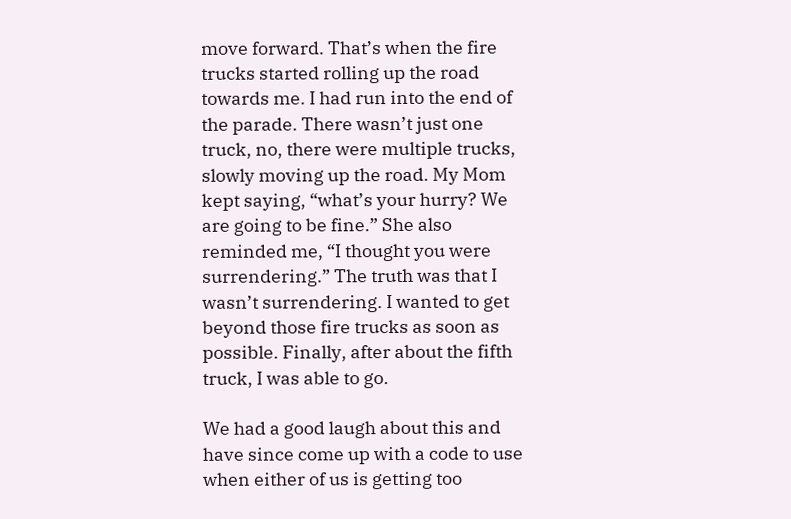move forward. That’s when the fire trucks started rolling up the road towards me. I had run into the end of the parade. There wasn’t just one truck, no, there were multiple trucks, slowly moving up the road. My Mom kept saying, “what’s your hurry? We are going to be fine.” She also reminded me, “I thought you were surrendering.” The truth was that I wasn’t surrendering. I wanted to get beyond those fire trucks as soon as possible. Finally, after about the fifth truck, I was able to go.

We had a good laugh about this and have since come up with a code to use when either of us is getting too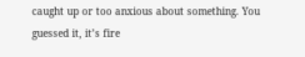caught up or too anxious about something. You guessed it, it’s fire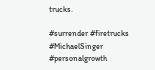trucks.

#surrender #firetrucks #MichaelSinger #personalgrowth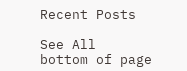Recent Posts

See All
bottom of page